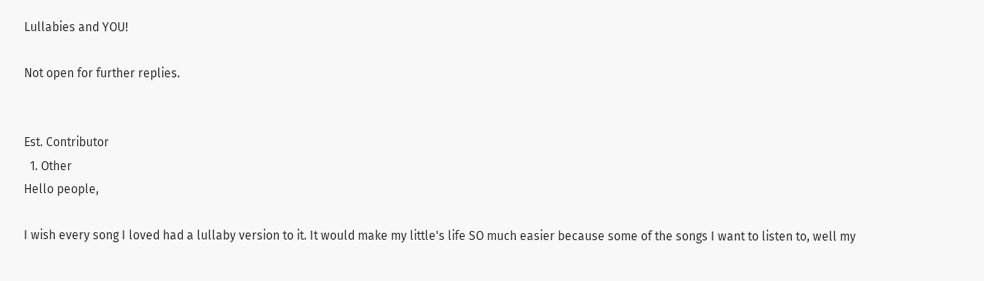Lullabies and YOU!

Not open for further replies.


Est. Contributor
  1. Other
Hello people,

I wish every song I loved had a lullaby version to it. It would make my little's life SO much easier because some of the songs I want to listen to, well my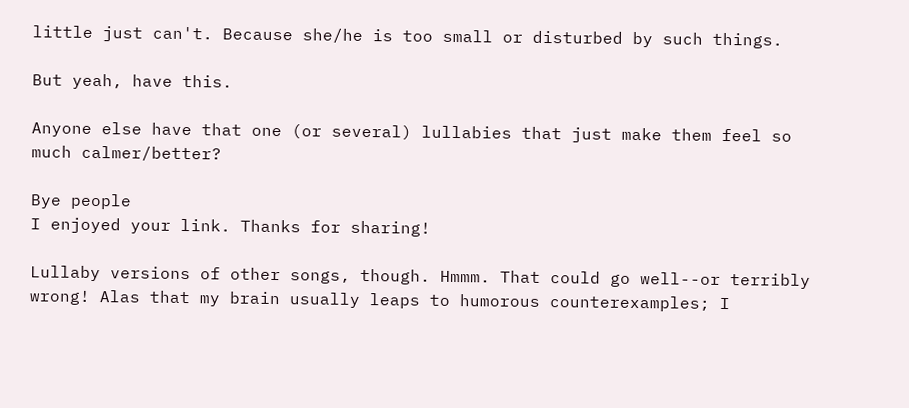little just can't. Because she/he is too small or disturbed by such things.

But yeah, have this.

Anyone else have that one (or several) lullabies that just make them feel so much calmer/better?

Bye people
I enjoyed your link. Thanks for sharing!

Lullaby versions of other songs, though. Hmmm. That could go well--or terribly wrong! Alas that my brain usually leaps to humorous counterexamples; I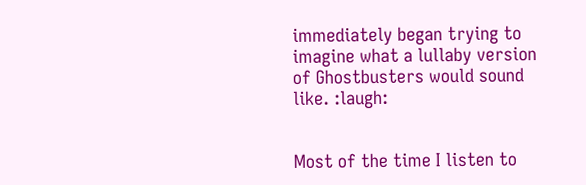immediately began trying to imagine what a lullaby version of Ghostbusters would sound like. :laugh:


Most of the time I listen to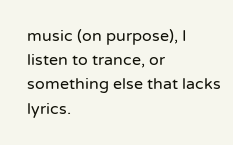music (on purpose), I listen to trance, or something else that lacks lyrics.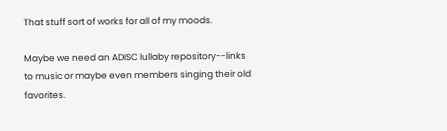That stuff sort of works for all of my moods.

Maybe we need an ADISC lullaby repository--links to music or maybe even members singing their old favorites.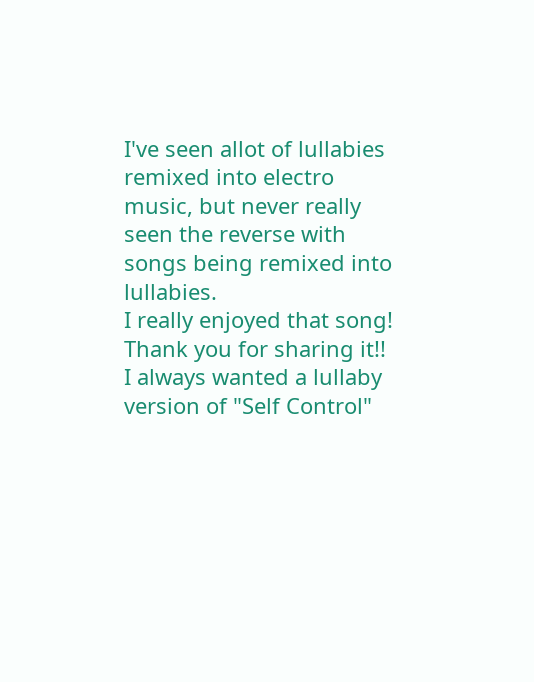I've seen allot of lullabies remixed into electro music, but never really seen the reverse with songs being remixed into lullabies.
I really enjoyed that song! Thank you for sharing it!!
I always wanted a lullaby version of "Self Control"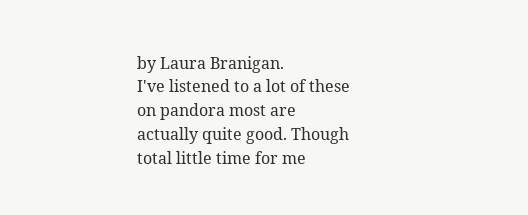by Laura Branigan.
I've listened to a lot of these on pandora most are actually quite good. Though total little time for me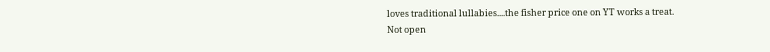loves traditional lullabies....the fisher price one on YT works a treat.
Not open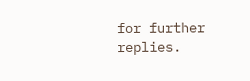for further replies.